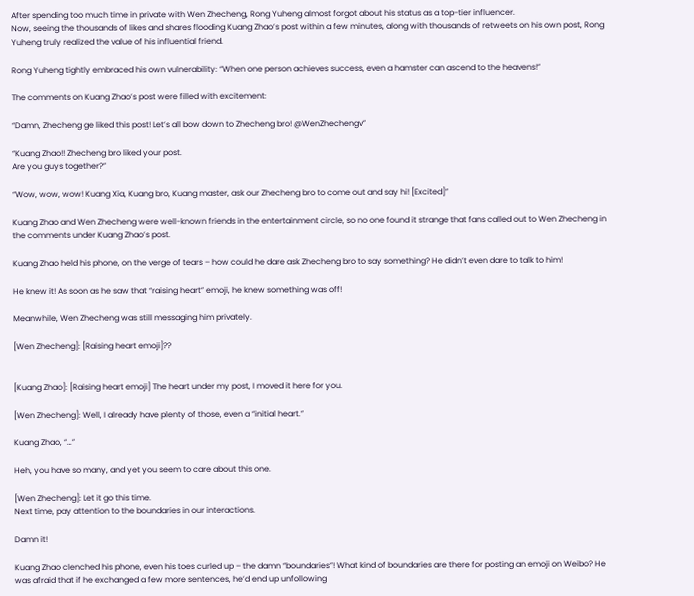After spending too much time in private with Wen Zhecheng, Rong Yuheng almost forgot about his status as a top-tier influencer.
Now, seeing the thousands of likes and shares flooding Kuang Zhao’s post within a few minutes, along with thousands of retweets on his own post, Rong Yuheng truly realized the value of his influential friend.

Rong Yuheng tightly embraced his own vulnerability: “When one person achieves success, even a hamster can ascend to the heavens!”

The comments on Kuang Zhao’s post were filled with excitement:

“Damn, Zhecheng ge liked this post! Let’s all bow down to Zhecheng bro! @WenZhechengv”

“Kuang Zhao!! Zhecheng bro liked your post.
Are you guys together?”

“Wow, wow, wow! Kuang Xia, Kuang bro, Kuang master, ask our Zhecheng bro to come out and say hi! [Excited]”

Kuang Zhao and Wen Zhecheng were well-known friends in the entertainment circle, so no one found it strange that fans called out to Wen Zhecheng in the comments under Kuang Zhao’s post.

Kuang Zhao held his phone, on the verge of tears – how could he dare ask Zhecheng bro to say something? He didn’t even dare to talk to him!

He knew it! As soon as he saw that “raising heart” emoji, he knew something was off!

Meanwhile, Wen Zhecheng was still messaging him privately.

[Wen Zhecheng]: [Raising heart emoji]??


[Kuang Zhao]: [Raising heart emoji] The heart under my post, I moved it here for you.

[Wen Zhecheng]: Well, I already have plenty of those, even a “initial heart.”

Kuang Zhao, “…”

Heh, you have so many, and yet you seem to care about this one.

[Wen Zhecheng]: Let it go this time.
Next time, pay attention to the boundaries in our interactions.

Damn it!

Kuang Zhao clenched his phone, even his toes curled up – the damn “boundaries”! What kind of boundaries are there for posting an emoji on Weibo? He was afraid that if he exchanged a few more sentences, he’d end up unfollowing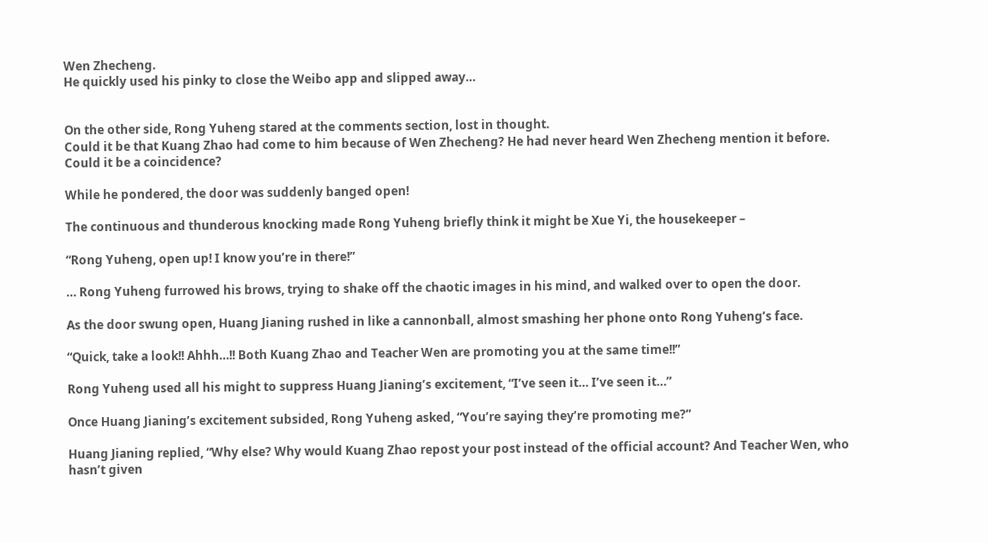Wen Zhecheng.
He quickly used his pinky to close the Weibo app and slipped away…


On the other side, Rong Yuheng stared at the comments section, lost in thought.
Could it be that Kuang Zhao had come to him because of Wen Zhecheng? He had never heard Wen Zhecheng mention it before.
Could it be a coincidence?

While he pondered, the door was suddenly banged open!

The continuous and thunderous knocking made Rong Yuheng briefly think it might be Xue Yi, the housekeeper –

“Rong Yuheng, open up! I know you’re in there!”

… Rong Yuheng furrowed his brows, trying to shake off the chaotic images in his mind, and walked over to open the door.

As the door swung open, Huang Jianing rushed in like a cannonball, almost smashing her phone onto Rong Yuheng’s face.

“Quick, take a look!! Ahhh…!! Both Kuang Zhao and Teacher Wen are promoting you at the same time!!”

Rong Yuheng used all his might to suppress Huang Jianing’s excitement, “I’ve seen it… I’ve seen it…”

Once Huang Jianing’s excitement subsided, Rong Yuheng asked, “You’re saying they’re promoting me?”

Huang Jianing replied, “Why else? Why would Kuang Zhao repost your post instead of the official account? And Teacher Wen, who hasn’t given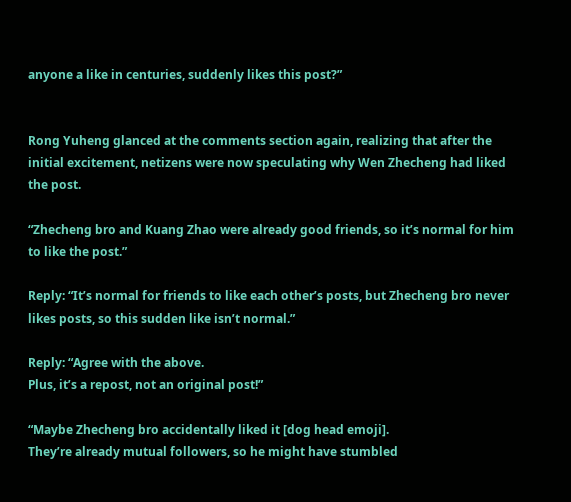anyone a like in centuries, suddenly likes this post?”


Rong Yuheng glanced at the comments section again, realizing that after the initial excitement, netizens were now speculating why Wen Zhecheng had liked the post.

“Zhecheng bro and Kuang Zhao were already good friends, so it’s normal for him to like the post.”

Reply: “It’s normal for friends to like each other’s posts, but Zhecheng bro never likes posts, so this sudden like isn’t normal.”

Reply: “Agree with the above.
Plus, it’s a repost, not an original post!”

“Maybe Zhecheng bro accidentally liked it [dog head emoji].
They’re already mutual followers, so he might have stumbled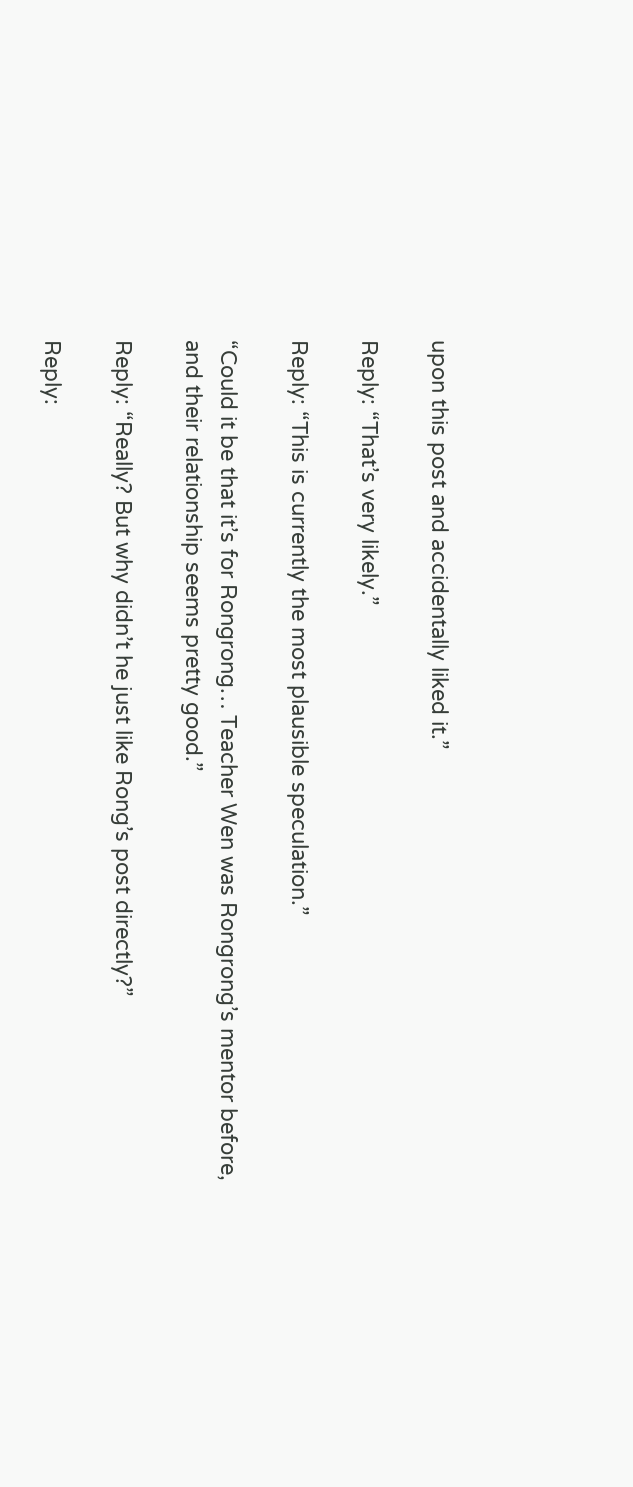upon this post and accidentally liked it.”

Reply: “That’s very likely.”

Reply: “This is currently the most plausible speculation.”

“Could it be that it’s for Rongrong… Teacher Wen was Rongrong’s mentor before, and their relationship seems pretty good.”

Reply: “Really? But why didn’t he just like Rong’s post directly?”

Reply: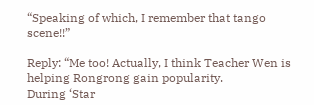“Speaking of which, I remember that tango scene!!”

Reply: “Me too! Actually, I think Teacher Wen is helping Rongrong gain popularity.
During ‘Star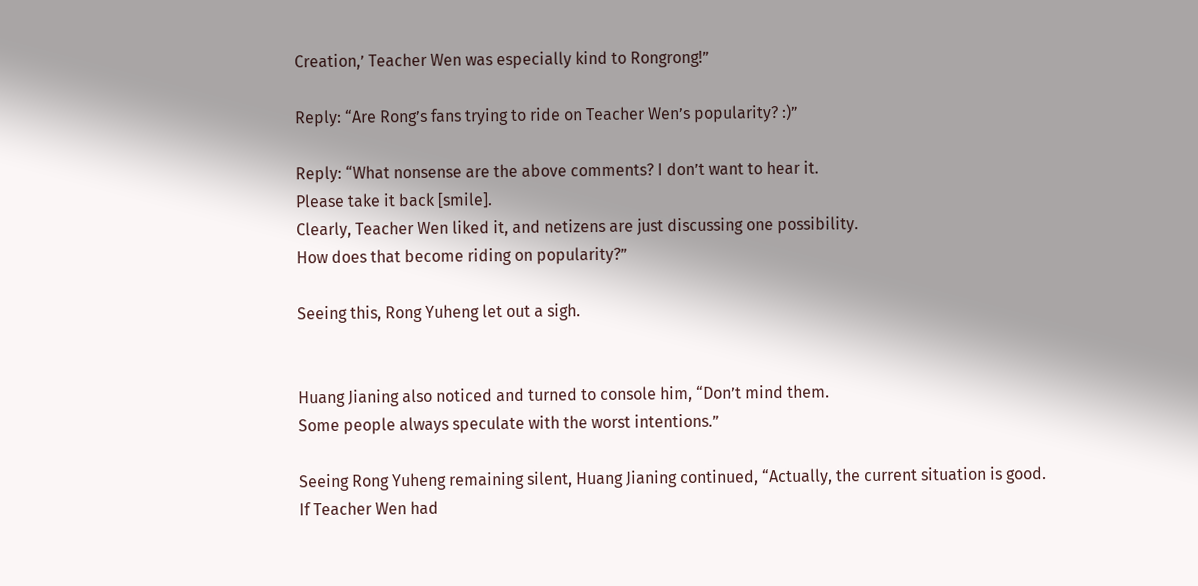Creation,’ Teacher Wen was especially kind to Rongrong!”

Reply: “Are Rong’s fans trying to ride on Teacher Wen’s popularity? :)”

Reply: “What nonsense are the above comments? I don’t want to hear it.
Please take it back [smile].
Clearly, Teacher Wen liked it, and netizens are just discussing one possibility.
How does that become riding on popularity?”

Seeing this, Rong Yuheng let out a sigh.


Huang Jianing also noticed and turned to console him, “Don’t mind them.
Some people always speculate with the worst intentions.”

Seeing Rong Yuheng remaining silent, Huang Jianing continued, “Actually, the current situation is good.
If Teacher Wen had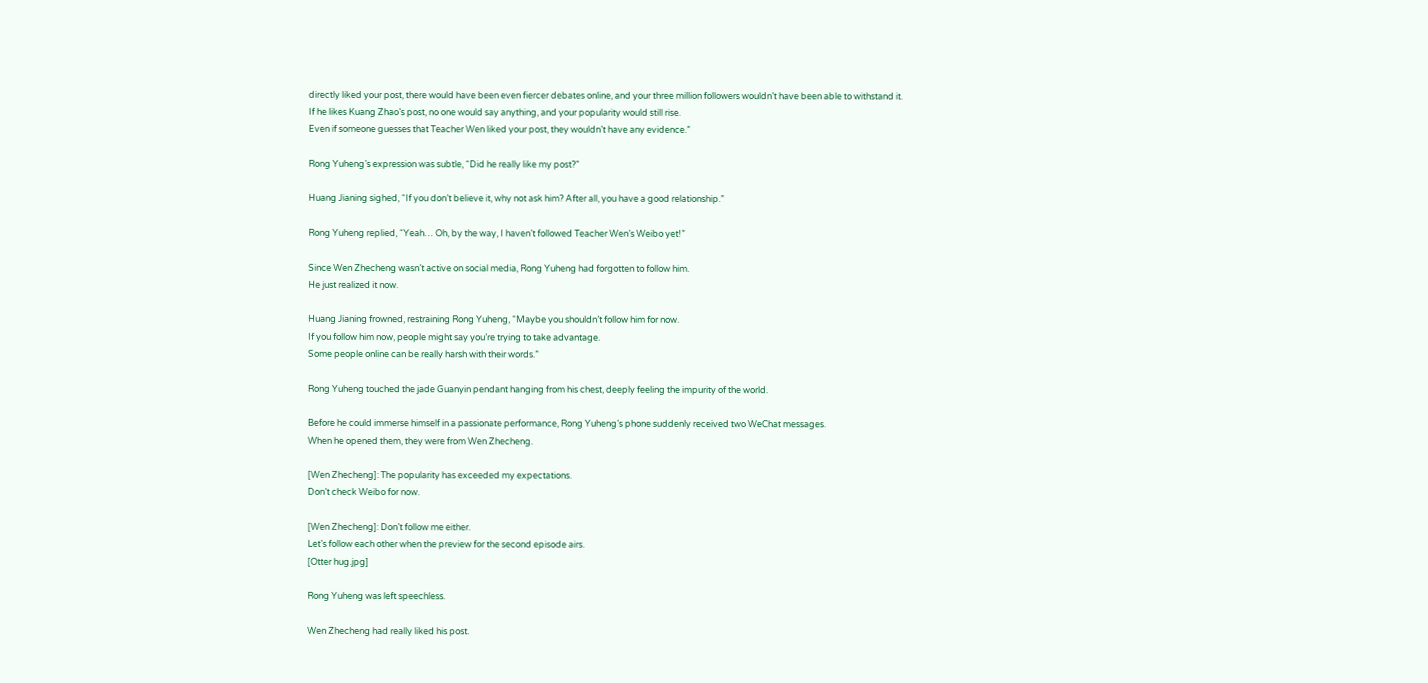directly liked your post, there would have been even fiercer debates online, and your three million followers wouldn’t have been able to withstand it.
If he likes Kuang Zhao’s post, no one would say anything, and your popularity would still rise.
Even if someone guesses that Teacher Wen liked your post, they wouldn’t have any evidence.”

Rong Yuheng’s expression was subtle, “Did he really like my post?”

Huang Jianing sighed, “If you don’t believe it, why not ask him? After all, you have a good relationship.”

Rong Yuheng replied, “Yeah… Oh, by the way, I haven’t followed Teacher Wen’s Weibo yet!”

Since Wen Zhecheng wasn’t active on social media, Rong Yuheng had forgotten to follow him.
He just realized it now.

Huang Jianing frowned, restraining Rong Yuheng, “Maybe you shouldn’t follow him for now.
If you follow him now, people might say you’re trying to take advantage.
Some people online can be really harsh with their words.”

Rong Yuheng touched the jade Guanyin pendant hanging from his chest, deeply feeling the impurity of the world.

Before he could immerse himself in a passionate performance, Rong Yuheng’s phone suddenly received two WeChat messages.
When he opened them, they were from Wen Zhecheng.

[Wen Zhecheng]: The popularity has exceeded my expectations.
Don’t check Weibo for now.

[Wen Zhecheng]: Don’t follow me either.
Let’s follow each other when the preview for the second episode airs.
[Otter hug.jpg]

Rong Yuheng was left speechless.

Wen Zhecheng had really liked his post.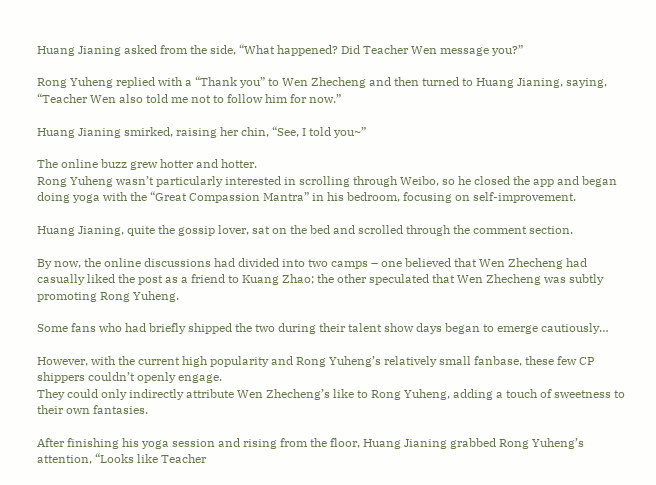Huang Jianing asked from the side, “What happened? Did Teacher Wen message you?”

Rong Yuheng replied with a “Thank you” to Wen Zhecheng and then turned to Huang Jianing, saying, “Teacher Wen also told me not to follow him for now.”

Huang Jianing smirked, raising her chin, “See, I told you~”

The online buzz grew hotter and hotter.
Rong Yuheng wasn’t particularly interested in scrolling through Weibo, so he closed the app and began doing yoga with the “Great Compassion Mantra” in his bedroom, focusing on self-improvement.

Huang Jianing, quite the gossip lover, sat on the bed and scrolled through the comment section.

By now, the online discussions had divided into two camps – one believed that Wen Zhecheng had casually liked the post as a friend to Kuang Zhao; the other speculated that Wen Zhecheng was subtly promoting Rong Yuheng.

Some fans who had briefly shipped the two during their talent show days began to emerge cautiously…

However, with the current high popularity and Rong Yuheng’s relatively small fanbase, these few CP shippers couldn’t openly engage.
They could only indirectly attribute Wen Zhecheng’s like to Rong Yuheng, adding a touch of sweetness to their own fantasies.

After finishing his yoga session and rising from the floor, Huang Jianing grabbed Rong Yuheng’s attention, “Looks like Teacher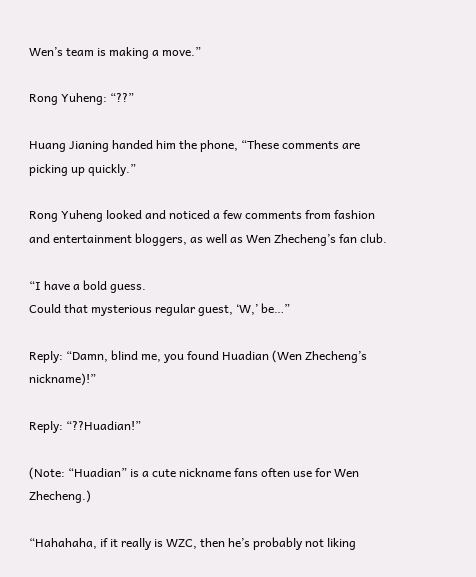Wen’s team is making a move.”

Rong Yuheng: “??”

Huang Jianing handed him the phone, “These comments are picking up quickly.”

Rong Yuheng looked and noticed a few comments from fashion and entertainment bloggers, as well as Wen Zhecheng’s fan club.

“I have a bold guess.
Could that mysterious regular guest, ‘W,’ be…”

Reply: “Damn, blind me, you found Huadian (Wen Zhecheng’s nickname)!”

Reply: “??Huadian!”

(Note: “Huadian” is a cute nickname fans often use for Wen Zhecheng.)

“Hahahaha, if it really is WZC, then he’s probably not liking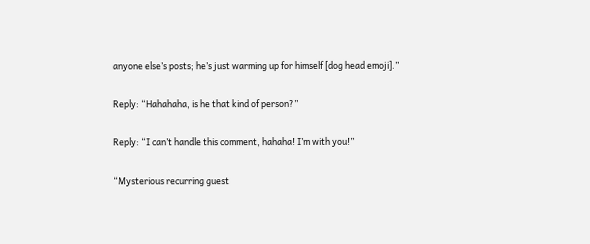anyone else’s posts; he’s just warming up for himself [dog head emoji].”

Reply: “Hahahaha, is he that kind of person?”

Reply: “I can’t handle this comment, hahaha! I’m with you!”

“Mysterious recurring guest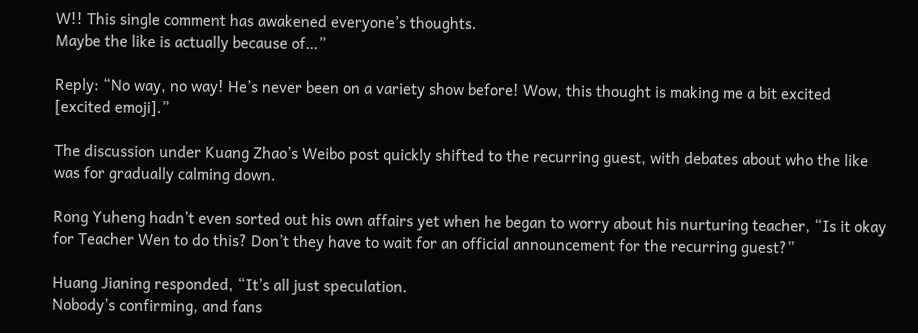W!! This single comment has awakened everyone’s thoughts.
Maybe the like is actually because of…”

Reply: “No way, no way! He’s never been on a variety show before! Wow, this thought is making me a bit excited [excited emoji].”

The discussion under Kuang Zhao’s Weibo post quickly shifted to the recurring guest, with debates about who the like was for gradually calming down.

Rong Yuheng hadn’t even sorted out his own affairs yet when he began to worry about his nurturing teacher, “Is it okay for Teacher Wen to do this? Don’t they have to wait for an official announcement for the recurring guest?”

Huang Jianing responded, “It’s all just speculation.
Nobody’s confirming, and fans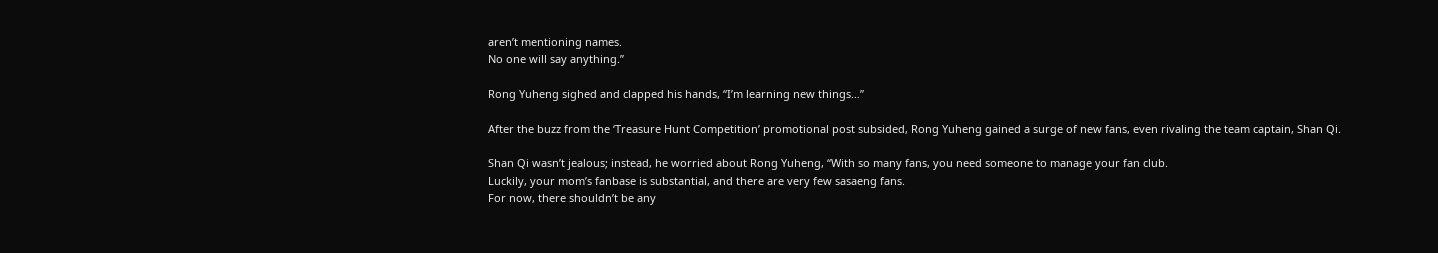aren’t mentioning names.
No one will say anything.”

Rong Yuheng sighed and clapped his hands, “I’m learning new things…”

After the buzz from the ‘Treasure Hunt Competition’ promotional post subsided, Rong Yuheng gained a surge of new fans, even rivaling the team captain, Shan Qi.

Shan Qi wasn’t jealous; instead, he worried about Rong Yuheng, “With so many fans, you need someone to manage your fan club.
Luckily, your mom’s fanbase is substantial, and there are very few sasaeng fans.
For now, there shouldn’t be any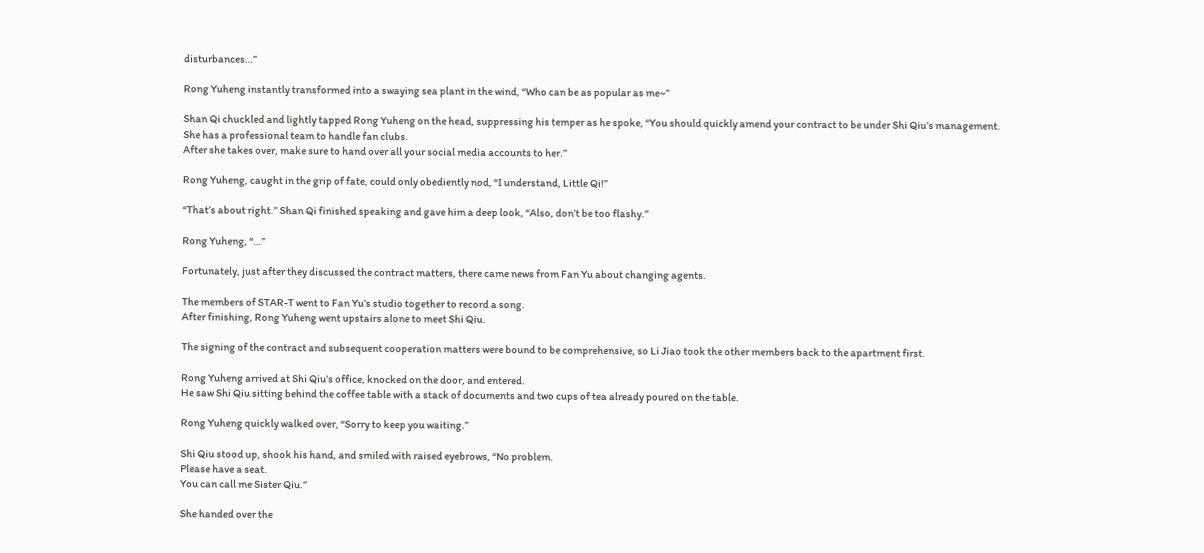disturbances…”

Rong Yuheng instantly transformed into a swaying sea plant in the wind, “Who can be as popular as me~”

Shan Qi chuckled and lightly tapped Rong Yuheng on the head, suppressing his temper as he spoke, “You should quickly amend your contract to be under Shi Qiu’s management.
She has a professional team to handle fan clubs.
After she takes over, make sure to hand over all your social media accounts to her.”

Rong Yuheng, caught in the grip of fate, could only obediently nod, “I understand, Little Qi!”

“That’s about right.” Shan Qi finished speaking and gave him a deep look, “Also, don’t be too flashy.”

Rong Yuheng, “…”

Fortunately, just after they discussed the contract matters, there came news from Fan Yu about changing agents.

The members of STAR-T went to Fan Yu’s studio together to record a song.
After finishing, Rong Yuheng went upstairs alone to meet Shi Qiu.

The signing of the contract and subsequent cooperation matters were bound to be comprehensive, so Li Jiao took the other members back to the apartment first.

Rong Yuheng arrived at Shi Qiu’s office, knocked on the door, and entered.
He saw Shi Qiu sitting behind the coffee table with a stack of documents and two cups of tea already poured on the table.

Rong Yuheng quickly walked over, “Sorry to keep you waiting.”

Shi Qiu stood up, shook his hand, and smiled with raised eyebrows, “No problem.
Please have a seat.
You can call me Sister Qiu.”

She handed over the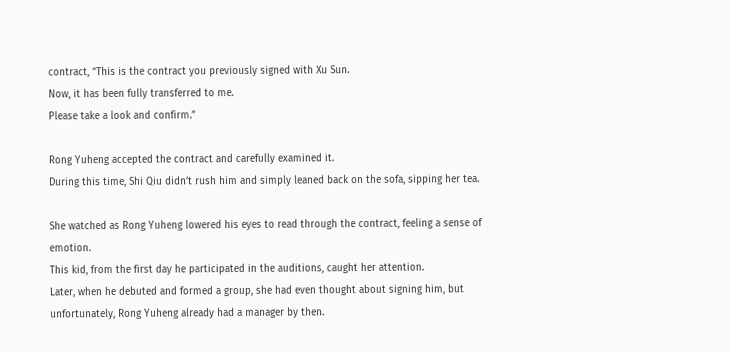contract, “This is the contract you previously signed with Xu Sun.
Now, it has been fully transferred to me.
Please take a look and confirm.”

Rong Yuheng accepted the contract and carefully examined it.
During this time, Shi Qiu didn’t rush him and simply leaned back on the sofa, sipping her tea.

She watched as Rong Yuheng lowered his eyes to read through the contract, feeling a sense of emotion.
This kid, from the first day he participated in the auditions, caught her attention.
Later, when he debuted and formed a group, she had even thought about signing him, but unfortunately, Rong Yuheng already had a manager by then.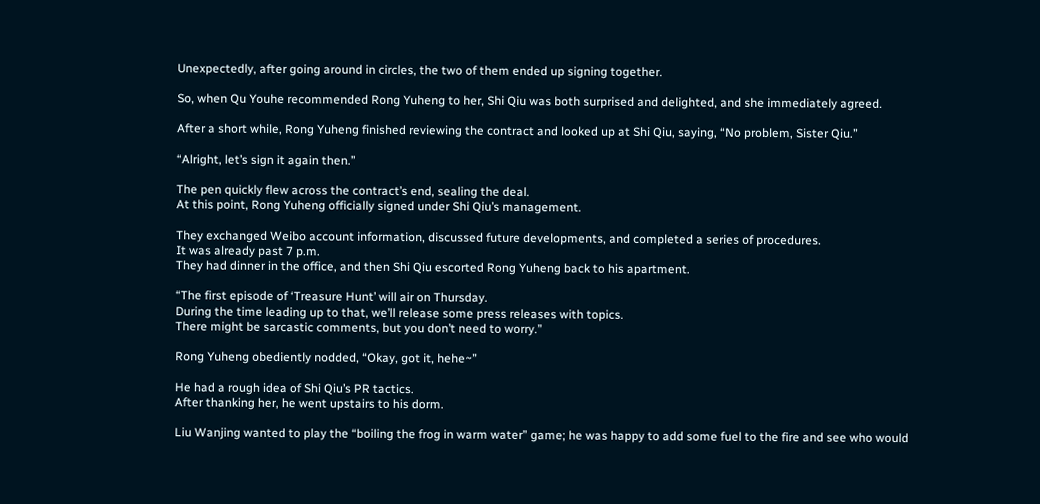Unexpectedly, after going around in circles, the two of them ended up signing together.

So, when Qu Youhe recommended Rong Yuheng to her, Shi Qiu was both surprised and delighted, and she immediately agreed.

After a short while, Rong Yuheng finished reviewing the contract and looked up at Shi Qiu, saying, “No problem, Sister Qiu.”

“Alright, let’s sign it again then.”

The pen quickly flew across the contract’s end, sealing the deal.
At this point, Rong Yuheng officially signed under Shi Qiu’s management.

They exchanged Weibo account information, discussed future developments, and completed a series of procedures.
It was already past 7 p.m.
They had dinner in the office, and then Shi Qiu escorted Rong Yuheng back to his apartment.

“The first episode of ‘Treasure Hunt’ will air on Thursday.
During the time leading up to that, we’ll release some press releases with topics.
There might be sarcastic comments, but you don’t need to worry.”

Rong Yuheng obediently nodded, “Okay, got it, hehe~”

He had a rough idea of Shi Qiu’s PR tactics.
After thanking her, he went upstairs to his dorm.

Liu Wanjing wanted to play the “boiling the frog in warm water” game; he was happy to add some fuel to the fire and see who would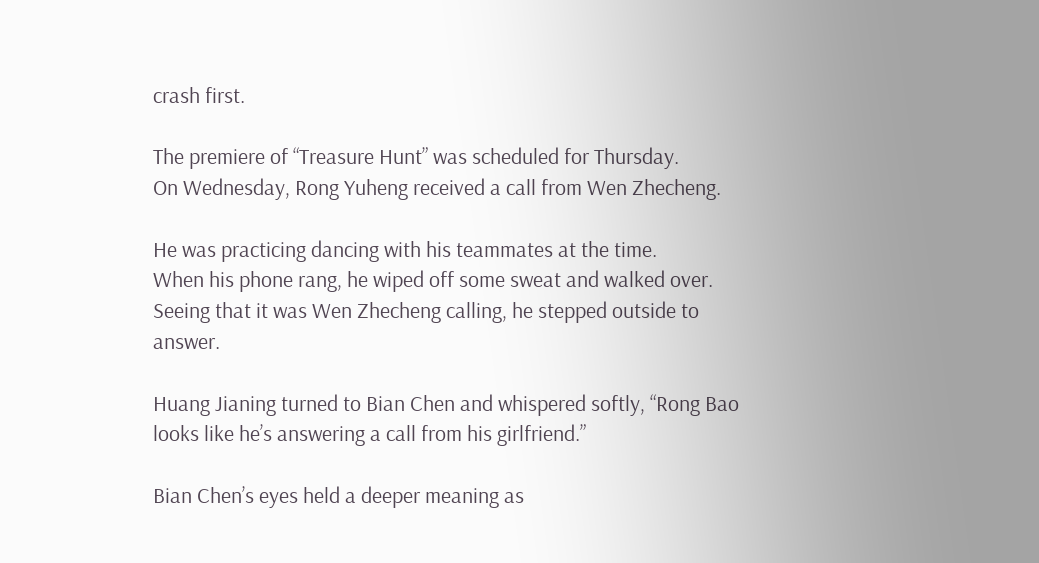crash first.

The premiere of “Treasure Hunt” was scheduled for Thursday.
On Wednesday, Rong Yuheng received a call from Wen Zhecheng.

He was practicing dancing with his teammates at the time.
When his phone rang, he wiped off some sweat and walked over.
Seeing that it was Wen Zhecheng calling, he stepped outside to answer.

Huang Jianing turned to Bian Chen and whispered softly, “Rong Bao looks like he’s answering a call from his girlfriend.”

Bian Chen’s eyes held a deeper meaning as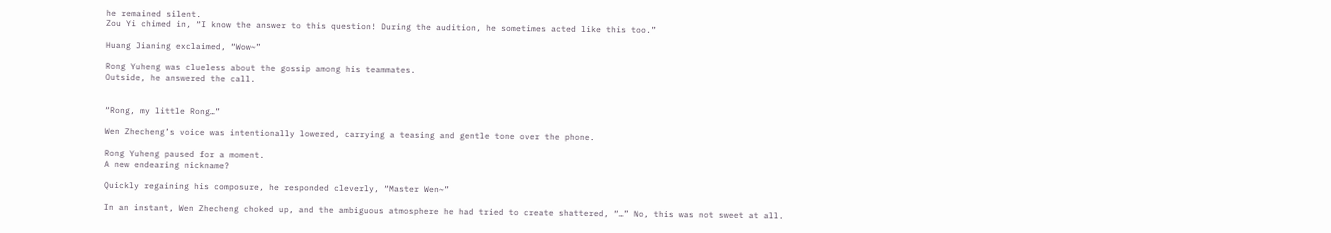he remained silent.
Zou Yi chimed in, “I know the answer to this question! During the audition, he sometimes acted like this too.”

Huang Jianing exclaimed, “Wow~”

Rong Yuheng was clueless about the gossip among his teammates.
Outside, he answered the call.


“Rong, my little Rong…”

Wen Zhecheng’s voice was intentionally lowered, carrying a teasing and gentle tone over the phone.

Rong Yuheng paused for a moment.
A new endearing nickname?

Quickly regaining his composure, he responded cleverly, “Master Wen~”

In an instant, Wen Zhecheng choked up, and the ambiguous atmosphere he had tried to create shattered, “…” No, this was not sweet at all.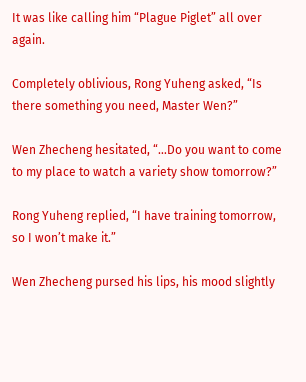It was like calling him “Plague Piglet” all over again.

Completely oblivious, Rong Yuheng asked, “Is there something you need, Master Wen?”

Wen Zhecheng hesitated, “…Do you want to come to my place to watch a variety show tomorrow?”

Rong Yuheng replied, “I have training tomorrow, so I won’t make it.”

Wen Zhecheng pursed his lips, his mood slightly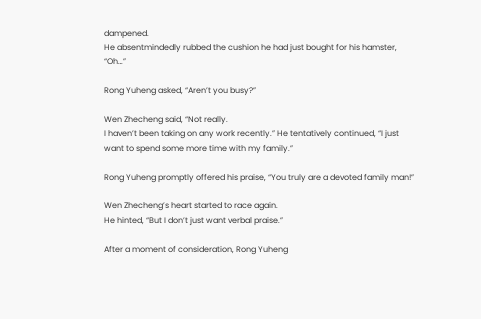dampened.
He absentmindedly rubbed the cushion he had just bought for his hamster, “Oh…”

Rong Yuheng asked, “Aren’t you busy?”

Wen Zhecheng said, “Not really.
I haven’t been taking on any work recently.” He tentatively continued, “I just want to spend some more time with my family.”

Rong Yuheng promptly offered his praise, “You truly are a devoted family man!”

Wen Zhecheng’s heart started to race again.
He hinted, “But I don’t just want verbal praise.”

After a moment of consideration, Rong Yuheng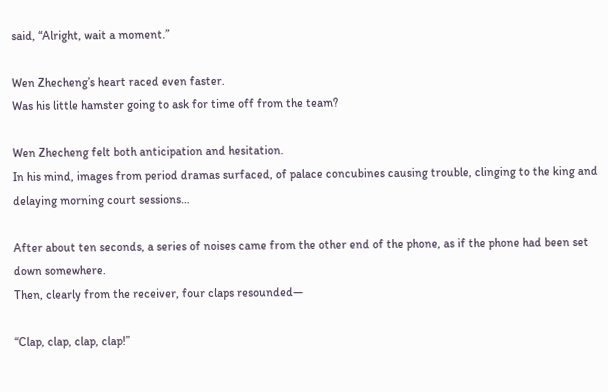said, “Alright, wait a moment.”

Wen Zhecheng’s heart raced even faster.
Was his little hamster going to ask for time off from the team?

Wen Zhecheng felt both anticipation and hesitation.
In his mind, images from period dramas surfaced, of palace concubines causing trouble, clinging to the king and delaying morning court sessions…

After about ten seconds, a series of noises came from the other end of the phone, as if the phone had been set down somewhere.
Then, clearly from the receiver, four claps resounded—

“Clap, clap, clap, clap!”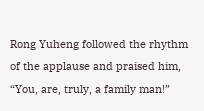Rong Yuheng followed the rhythm of the applause and praised him, “You, are, truly, a family man!”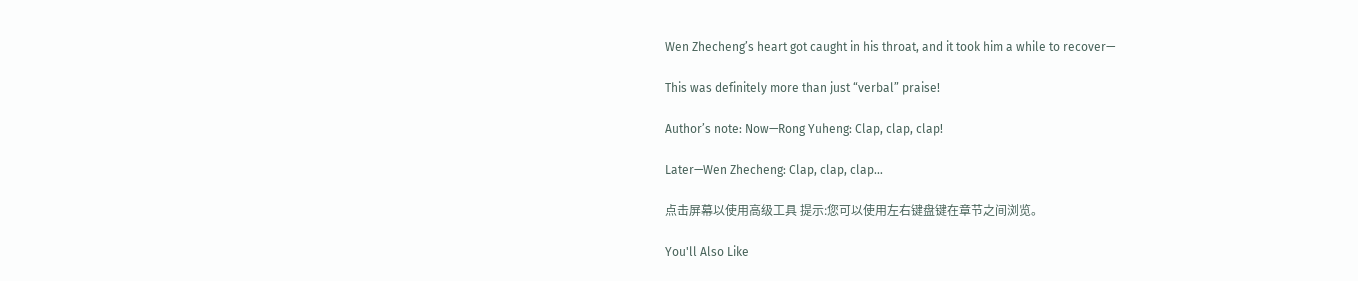Wen Zhecheng’s heart got caught in his throat, and it took him a while to recover—

This was definitely more than just “verbal” praise!

Author’s note: Now—Rong Yuheng: Clap, clap, clap!

Later—Wen Zhecheng: Clap, clap, clap…

点击屏幕以使用高级工具 提示:您可以使用左右键盘键在章节之间浏览。

You'll Also Like